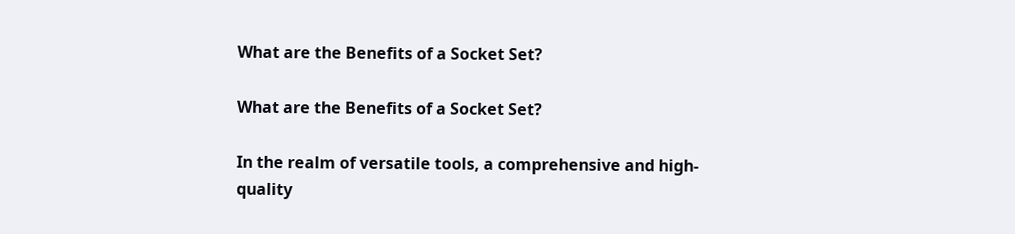What are the Benefits of a Socket Set?

What are the Benefits of a Socket Set?

In the realm of versatile tools, a comprehensive and high-quality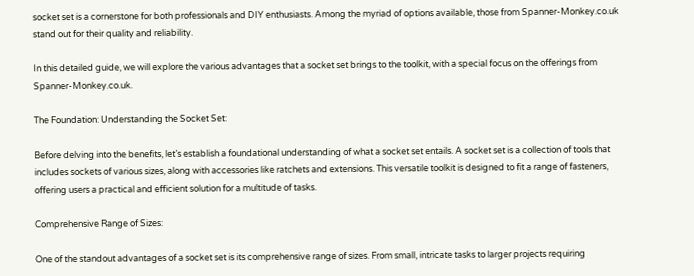socket set is a cornerstone for both professionals and DIY enthusiasts. Among the myriad of options available, those from Spanner-Monkey.co.uk stand out for their quality and reliability.

In this detailed guide, we will explore the various advantages that a socket set brings to the toolkit, with a special focus on the offerings from Spanner-Monkey.co.uk.

The Foundation: Understanding the Socket Set:

Before delving into the benefits, let’s establish a foundational understanding of what a socket set entails. A socket set is a collection of tools that includes sockets of various sizes, along with accessories like ratchets and extensions. This versatile toolkit is designed to fit a range of fasteners, offering users a practical and efficient solution for a multitude of tasks.

Comprehensive Range of Sizes:

One of the standout advantages of a socket set is its comprehensive range of sizes. From small, intricate tasks to larger projects requiring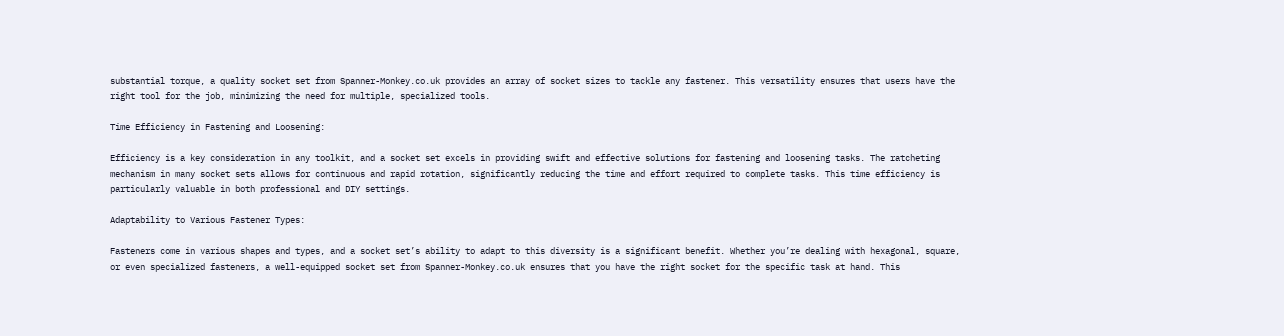substantial torque, a quality socket set from Spanner-Monkey.co.uk provides an array of socket sizes to tackle any fastener. This versatility ensures that users have the right tool for the job, minimizing the need for multiple, specialized tools.

Time Efficiency in Fastening and Loosening:

Efficiency is a key consideration in any toolkit, and a socket set excels in providing swift and effective solutions for fastening and loosening tasks. The ratcheting mechanism in many socket sets allows for continuous and rapid rotation, significantly reducing the time and effort required to complete tasks. This time efficiency is particularly valuable in both professional and DIY settings.

Adaptability to Various Fastener Types:

Fasteners come in various shapes and types, and a socket set’s ability to adapt to this diversity is a significant benefit. Whether you’re dealing with hexagonal, square, or even specialized fasteners, a well-equipped socket set from Spanner-Monkey.co.uk ensures that you have the right socket for the specific task at hand. This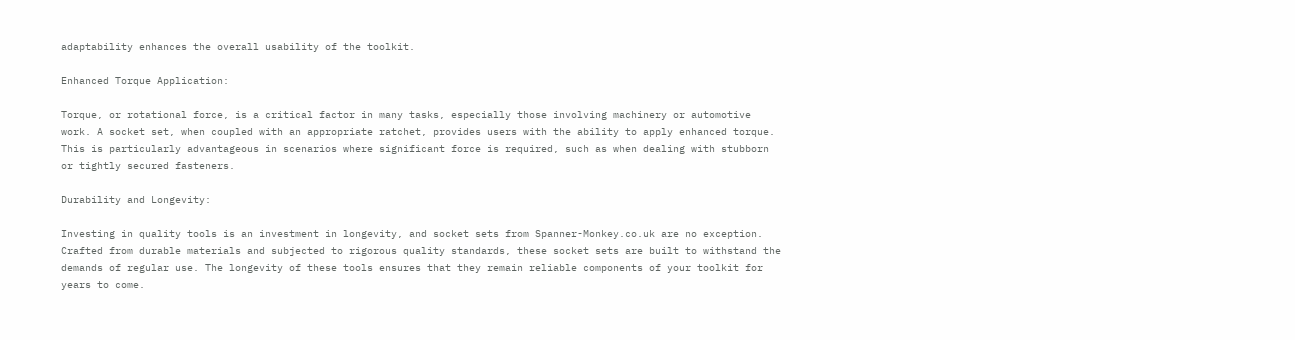adaptability enhances the overall usability of the toolkit.

Enhanced Torque Application:

Torque, or rotational force, is a critical factor in many tasks, especially those involving machinery or automotive work. A socket set, when coupled with an appropriate ratchet, provides users with the ability to apply enhanced torque. This is particularly advantageous in scenarios where significant force is required, such as when dealing with stubborn or tightly secured fasteners.

Durability and Longevity:

Investing in quality tools is an investment in longevity, and socket sets from Spanner-Monkey.co.uk are no exception. Crafted from durable materials and subjected to rigorous quality standards, these socket sets are built to withstand the demands of regular use. The longevity of these tools ensures that they remain reliable components of your toolkit for years to come.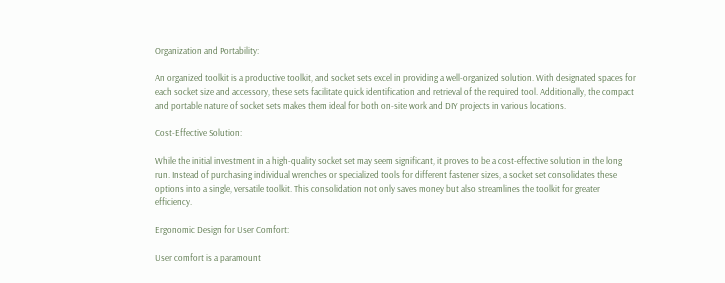Organization and Portability:

An organized toolkit is a productive toolkit, and socket sets excel in providing a well-organized solution. With designated spaces for each socket size and accessory, these sets facilitate quick identification and retrieval of the required tool. Additionally, the compact and portable nature of socket sets makes them ideal for both on-site work and DIY projects in various locations.

Cost-Effective Solution:

While the initial investment in a high-quality socket set may seem significant, it proves to be a cost-effective solution in the long run. Instead of purchasing individual wrenches or specialized tools for different fastener sizes, a socket set consolidates these options into a single, versatile toolkit. This consolidation not only saves money but also streamlines the toolkit for greater efficiency.

Ergonomic Design for User Comfort:

User comfort is a paramount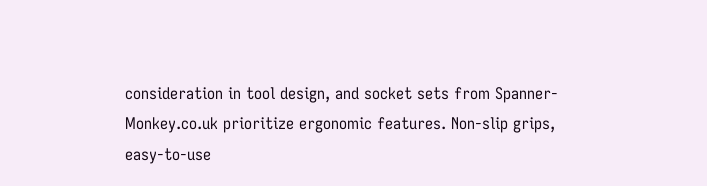consideration in tool design, and socket sets from Spanner-Monkey.co.uk prioritize ergonomic features. Non-slip grips, easy-to-use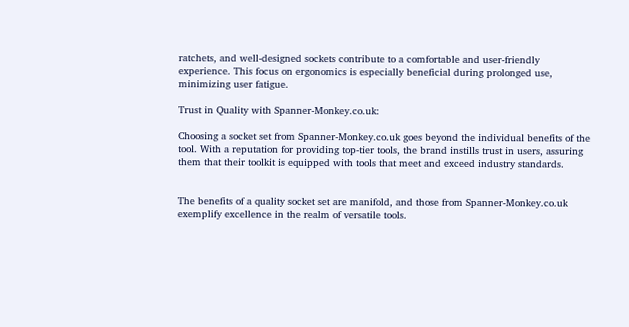ratchets, and well-designed sockets contribute to a comfortable and user-friendly experience. This focus on ergonomics is especially beneficial during prolonged use, minimizing user fatigue.

Trust in Quality with Spanner-Monkey.co.uk:

Choosing a socket set from Spanner-Monkey.co.uk goes beyond the individual benefits of the tool. With a reputation for providing top-tier tools, the brand instills trust in users, assuring them that their toolkit is equipped with tools that meet and exceed industry standards.


The benefits of a quality socket set are manifold, and those from Spanner-Monkey.co.uk exemplify excellence in the realm of versatile tools.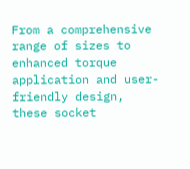From a comprehensive range of sizes to enhanced torque application and user-friendly design, these socket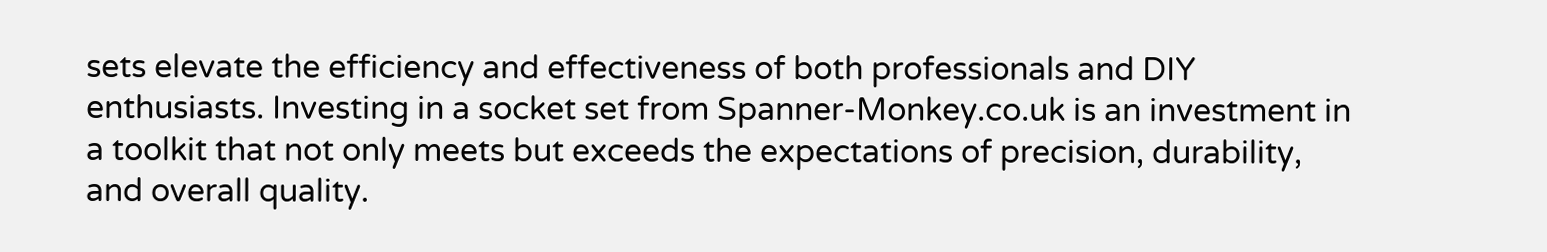sets elevate the efficiency and effectiveness of both professionals and DIY enthusiasts. Investing in a socket set from Spanner-Monkey.co.uk is an investment in a toolkit that not only meets but exceeds the expectations of precision, durability, and overall quality.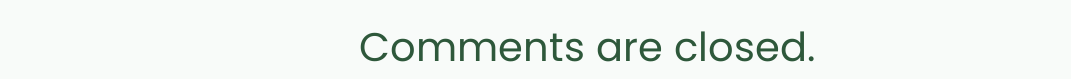Comments are closed.